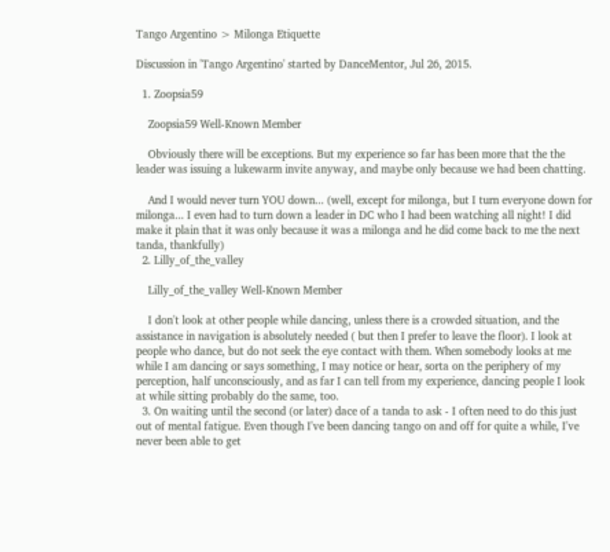Tango Argentino > Milonga Etiquette

Discussion in 'Tango Argentino' started by DanceMentor, Jul 26, 2015.

  1. Zoopsia59

    Zoopsia59 Well-Known Member

    Obviously there will be exceptions. But my experience so far has been more that the the leader was issuing a lukewarm invite anyway, and maybe only because we had been chatting.

    And I would never turn YOU down... (well, except for milonga, but I turn everyone down for milonga... I even had to turn down a leader in DC who I had been watching all night! I did make it plain that it was only because it was a milonga and he did come back to me the next tanda, thankfully)
  2. Lilly_of_the_valley

    Lilly_of_the_valley Well-Known Member

    I don't look at other people while dancing, unless there is a crowded situation, and the assistance in navigation is absolutely needed ( but then I prefer to leave the floor). I look at people who dance, but do not seek the eye contact with them. When somebody looks at me while I am dancing or says something, I may notice or hear, sorta on the periphery of my perception, half unconsciously, and as far I can tell from my experience, dancing people I look at while sitting probably do the same, too.
  3. On waiting until the second (or later) dace of a tanda to ask - I often need to do this just out of mental fatigue. Even though I've been dancing tango on and off for quite a while, I've never been able to get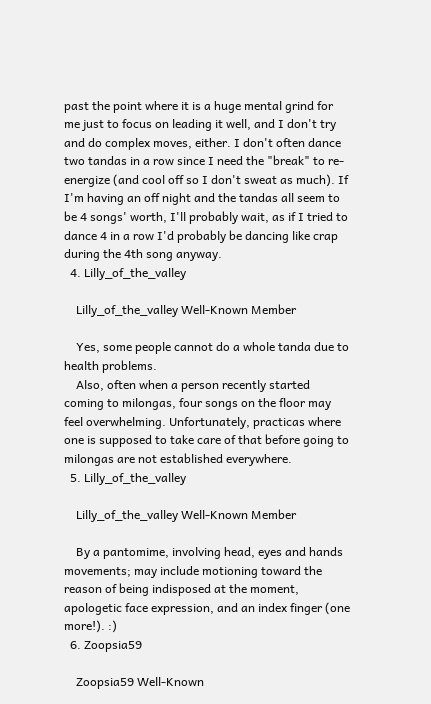past the point where it is a huge mental grind for me just to focus on leading it well, and I don't try and do complex moves, either. I don't often dance two tandas in a row since I need the "break" to re-energize (and cool off so I don't sweat as much). If I'm having an off night and the tandas all seem to be 4 songs' worth, I'll probably wait, as if I tried to dance 4 in a row I'd probably be dancing like crap during the 4th song anyway.
  4. Lilly_of_the_valley

    Lilly_of_the_valley Well-Known Member

    Yes, some people cannot do a whole tanda due to health problems.
    Also, often when a person recently started coming to milongas, four songs on the floor may feel overwhelming. Unfortunately, practicas where one is supposed to take care of that before going to milongas are not established everywhere.
  5. Lilly_of_the_valley

    Lilly_of_the_valley Well-Known Member

    By a pantomime, involving head, eyes and hands movements; may include motioning toward the reason of being indisposed at the moment, apologetic face expression, and an index finger (one more!). :)
  6. Zoopsia59

    Zoopsia59 Well-Known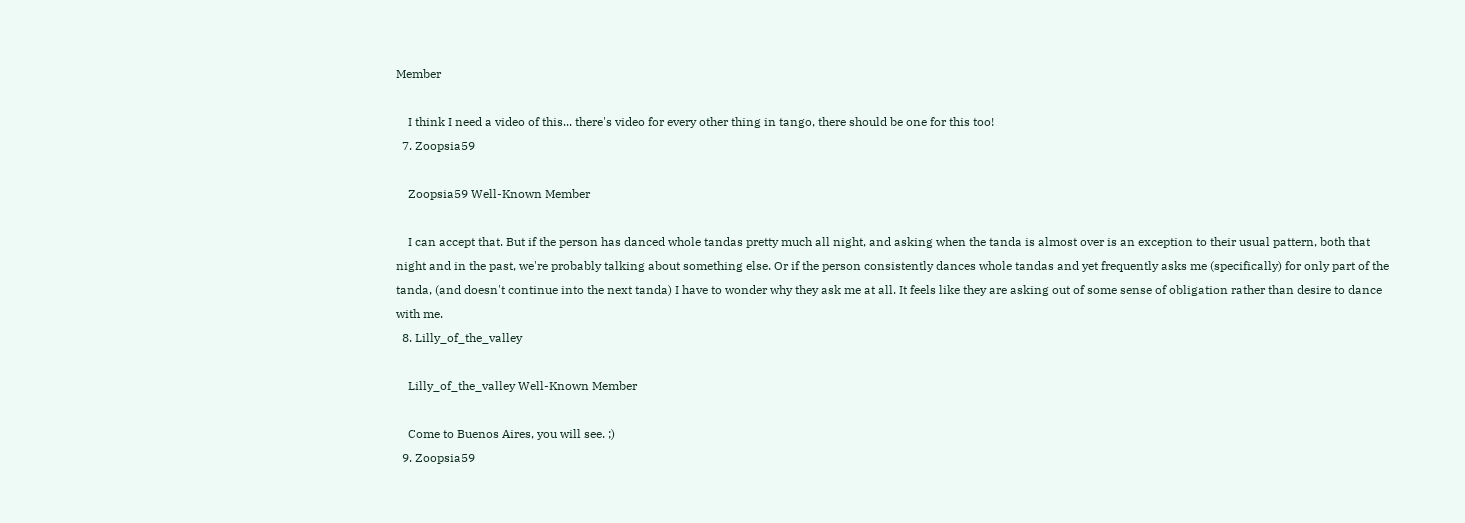Member

    I think I need a video of this... there's video for every other thing in tango, there should be one for this too!
  7. Zoopsia59

    Zoopsia59 Well-Known Member

    I can accept that. But if the person has danced whole tandas pretty much all night, and asking when the tanda is almost over is an exception to their usual pattern, both that night and in the past, we're probably talking about something else. Or if the person consistently dances whole tandas and yet frequently asks me (specifically) for only part of the tanda, (and doesn't continue into the next tanda) I have to wonder why they ask me at all. It feels like they are asking out of some sense of obligation rather than desire to dance with me.
  8. Lilly_of_the_valley

    Lilly_of_the_valley Well-Known Member

    Come to Buenos Aires, you will see. ;)
  9. Zoopsia59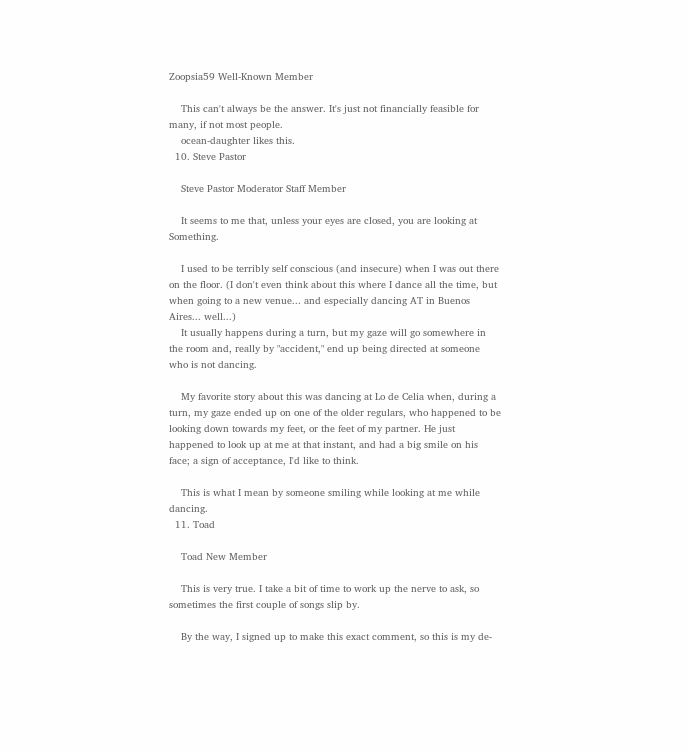Zoopsia59 Well-Known Member

    This can't always be the answer. It's just not financially feasible for many, if not most people.
    ocean-daughter likes this.
  10. Steve Pastor

    Steve Pastor Moderator Staff Member

    It seems to me that, unless your eyes are closed, you are looking at Something.

    I used to be terribly self conscious (and insecure) when I was out there on the floor. (I don't even think about this where I dance all the time, but when going to a new venue... and especially dancing AT in Buenos Aires... well...)
    It usually happens during a turn, but my gaze will go somewhere in the room and, really by "accident," end up being directed at someone who is not dancing.

    My favorite story about this was dancing at Lo de Celia when, during a turn, my gaze ended up on one of the older regulars, who happened to be looking down towards my feet, or the feet of my partner. He just happened to look up at me at that instant, and had a big smile on his face; a sign of acceptance, I'd like to think.

    This is what I mean by someone smiling while looking at me while dancing.
  11. Toad

    Toad New Member

    This is very true. I take a bit of time to work up the nerve to ask, so sometimes the first couple of songs slip by.

    By the way, I signed up to make this exact comment, so this is my de-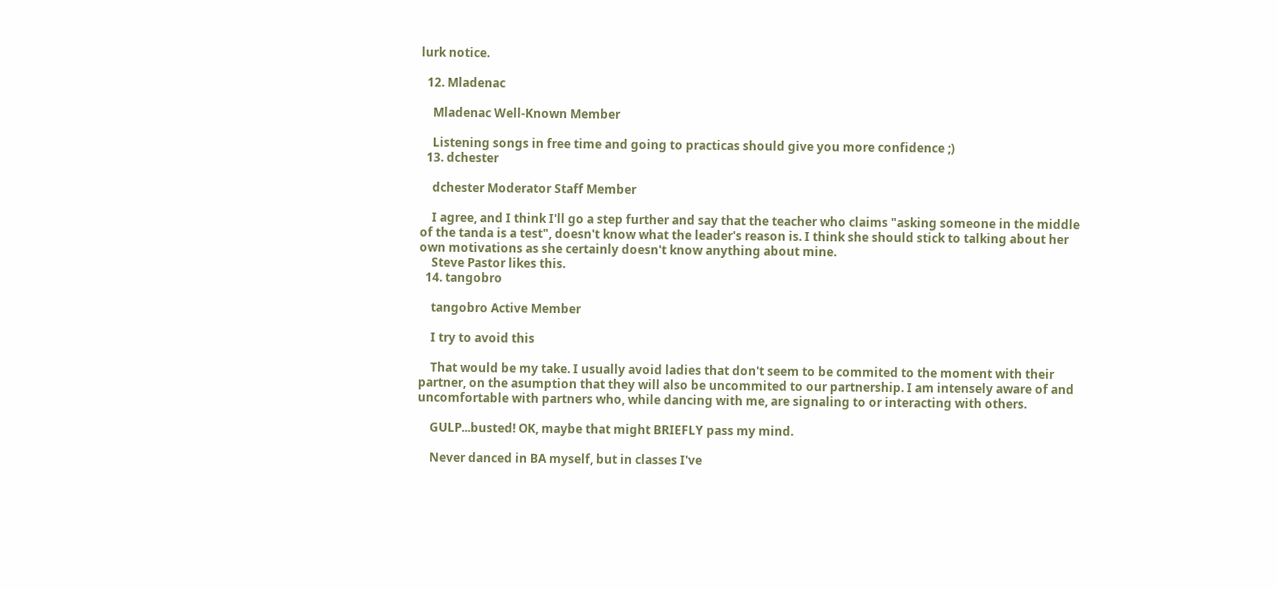lurk notice.

  12. Mladenac

    Mladenac Well-Known Member

    Listening songs in free time and going to practicas should give you more confidence ;)
  13. dchester

    dchester Moderator Staff Member

    I agree, and I think I'll go a step further and say that the teacher who claims "asking someone in the middle of the tanda is a test", doesn't know what the leader's reason is. I think she should stick to talking about her own motivations as she certainly doesn't know anything about mine.
    Steve Pastor likes this.
  14. tangobro

    tangobro Active Member

    I try to avoid this

    That would be my take. I usually avoid ladies that don't seem to be commited to the moment with their partner, on the asumption that they will also be uncommited to our partnership. I am intensely aware of and uncomfortable with partners who, while dancing with me, are signaling to or interacting with others.

    GULP...busted! OK, maybe that might BRIEFLY pass my mind.

    Never danced in BA myself, but in classes I've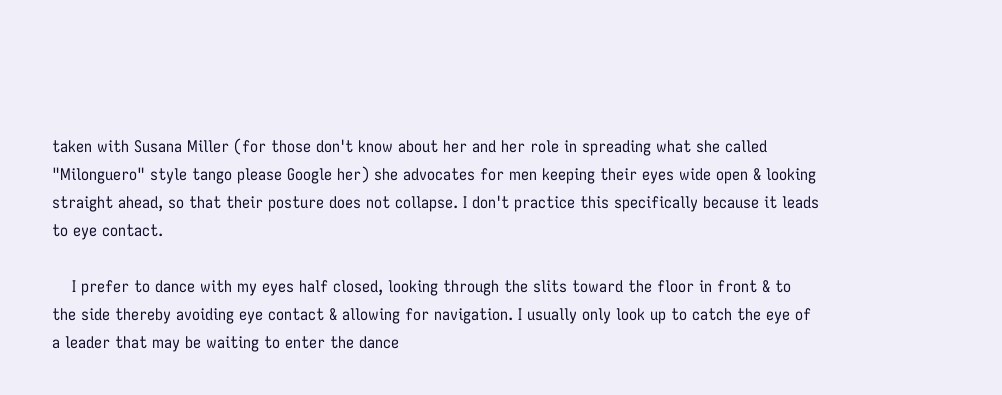taken with Susana Miller (for those don't know about her and her role in spreading what she called "Milonguero" style tango please Google her) she advocates for men keeping their eyes wide open & looking straight ahead, so that their posture does not collapse. I don't practice this specifically because it leads to eye contact.

    I prefer to dance with my eyes half closed, looking through the slits toward the floor in front & to the side thereby avoiding eye contact & allowing for navigation. I usually only look up to catch the eye of a leader that may be waiting to enter the dance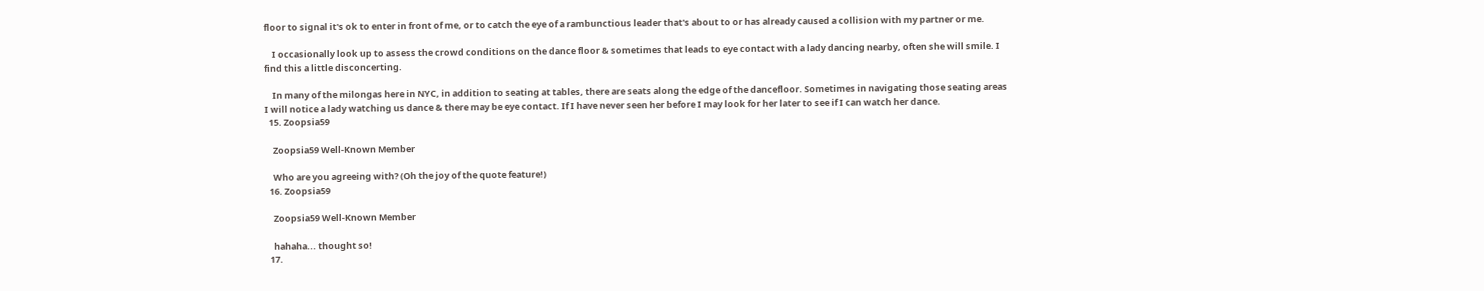floor to signal it's ok to enter in front of me, or to catch the eye of a rambunctious leader that's about to or has already caused a collision with my partner or me.

    I occasionally look up to assess the crowd conditions on the dance floor & sometimes that leads to eye contact with a lady dancing nearby, often she will smile. I find this a little disconcerting.

    In many of the milongas here in NYC, in addition to seating at tables, there are seats along the edge of the dancefloor. Sometimes in navigating those seating areas I will notice a lady watching us dance & there may be eye contact. If I have never seen her before I may look for her later to see if I can watch her dance.
  15. Zoopsia59

    Zoopsia59 Well-Known Member

    Who are you agreeing with? (Oh the joy of the quote feature!)
  16. Zoopsia59

    Zoopsia59 Well-Known Member

    hahaha... thought so!
  17.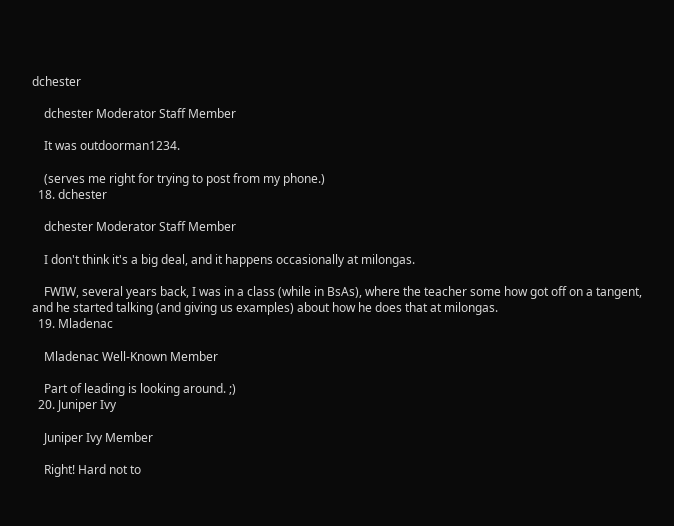dchester

    dchester Moderator Staff Member

    It was outdoorman1234.

    (serves me right for trying to post from my phone.)
  18. dchester

    dchester Moderator Staff Member

    I don't think it's a big deal, and it happens occasionally at milongas.

    FWIW, several years back, I was in a class (while in BsAs), where the teacher some how got off on a tangent, and he started talking (and giving us examples) about how he does that at milongas.
  19. Mladenac

    Mladenac Well-Known Member

    Part of leading is looking around. ;)
  20. Juniper Ivy

    Juniper Ivy Member

    Right! Hard not to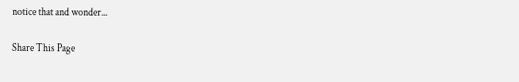notice that and wonder...

Share This Page